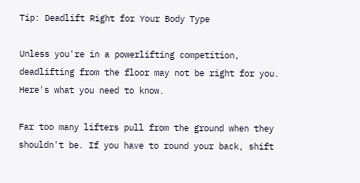Tip: Deadlift Right for Your Body Type

Unless you're in a powerlifting competition, deadlifting from the floor may not be right for you. Here's what you need to know.

Far too many lifters pull from the ground when they shouldn't be. If you have to round your back, shift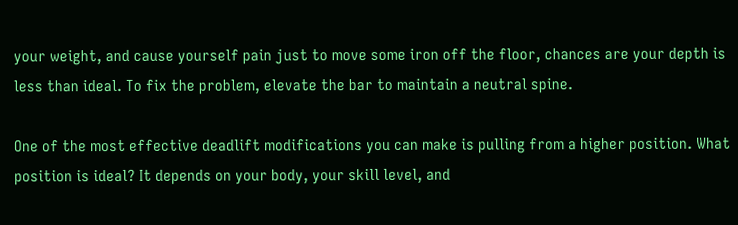your weight, and cause yourself pain just to move some iron off the floor, chances are your depth is less than ideal. To fix the problem, elevate the bar to maintain a neutral spine.

One of the most effective deadlift modifications you can make is pulling from a higher position. What position is ideal? It depends on your body, your skill level, and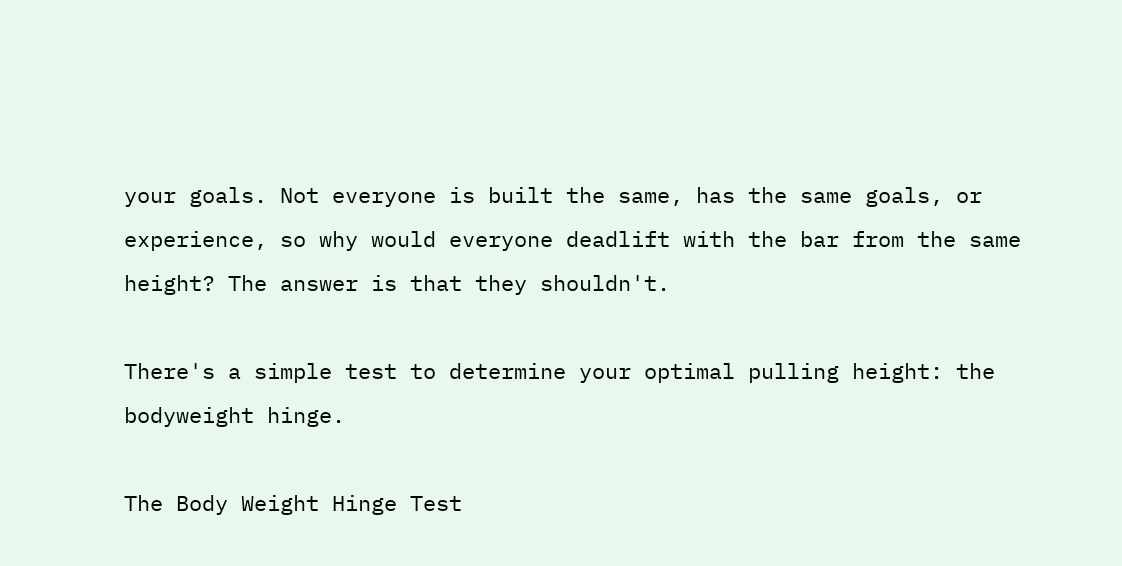your goals. Not everyone is built the same, has the same goals, or experience, so why would everyone deadlift with the bar from the same height? The answer is that they shouldn't.

There's a simple test to determine your optimal pulling height: the bodyweight hinge.

The Body Weight Hinge Test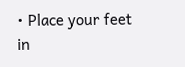• Place your feet in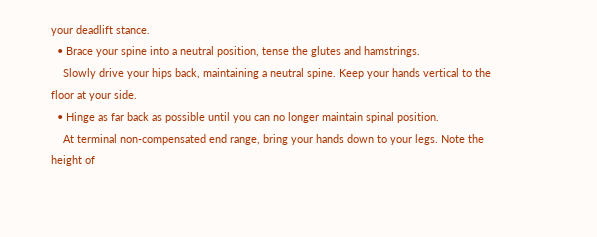your deadlift stance.
  • Brace your spine into a neutral position, tense the glutes and hamstrings.
    Slowly drive your hips back, maintaining a neutral spine. Keep your hands vertical to the floor at your side.
  • Hinge as far back as possible until you can no longer maintain spinal position.
    At terminal non-compensated end range, bring your hands down to your legs. Note the height of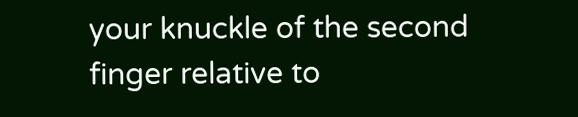your knuckle of the second finger relative to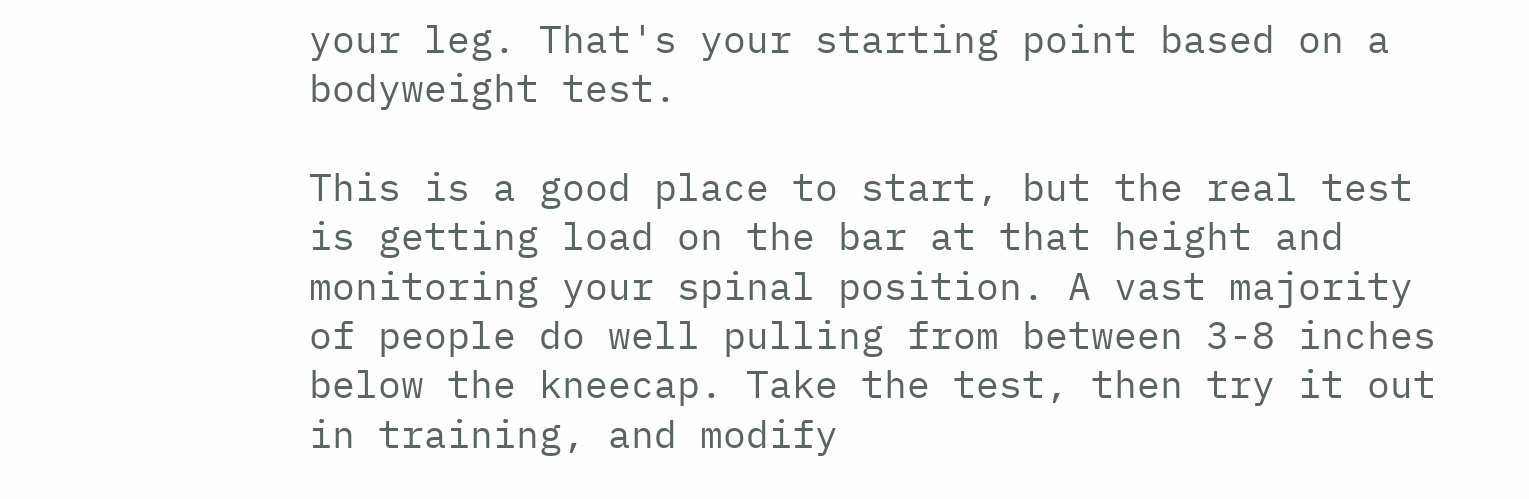your leg. That's your starting point based on a bodyweight test.

This is a good place to start, but the real test is getting load on the bar at that height and monitoring your spinal position. A vast majority of people do well pulling from between 3-8 inches below the kneecap. Take the test, then try it out in training, and modify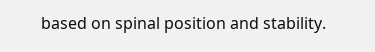based on spinal position and stability.